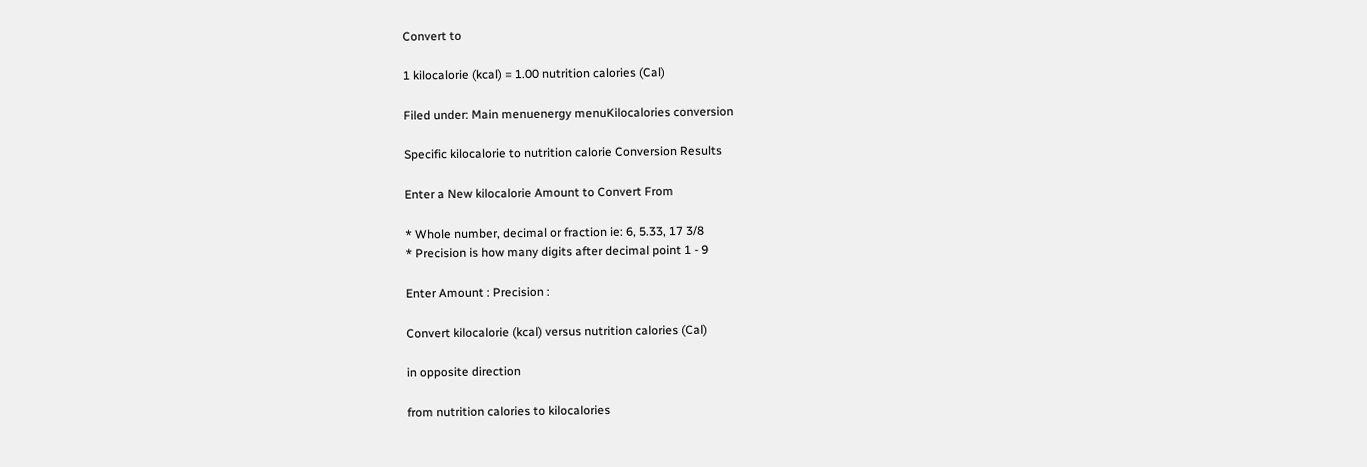Convert to

1 kilocalorie (kcal) = 1.00 nutrition calories (Cal)

Filed under: Main menuenergy menuKilocalories conversion

Specific kilocalorie to nutrition calorie Conversion Results

Enter a New kilocalorie Amount to Convert From

* Whole number, decimal or fraction ie: 6, 5.33, 17 3/8
* Precision is how many digits after decimal point 1 - 9

Enter Amount : Precision :

Convert kilocalorie (kcal) versus nutrition calories (Cal)

in opposite direction

from nutrition calories to kilocalories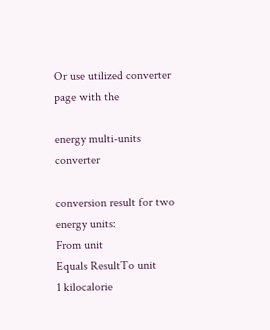Or use utilized converter page with the

energy multi-units converter

conversion result for two
energy units:
From unit
Equals ResultTo unit
1 kilocalorie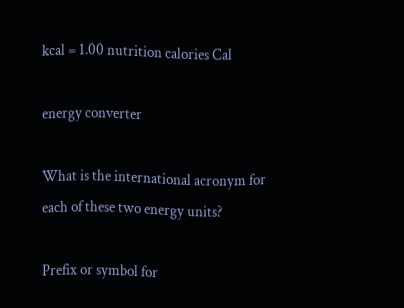kcal = 1.00 nutrition calories Cal

energy converter

What is the international acronym for each of these two energy units?

Prefix or symbol for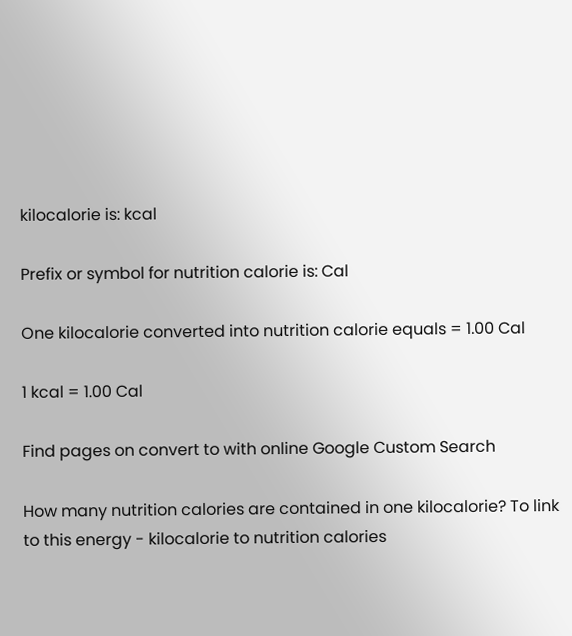kilocalorie is: kcal

Prefix or symbol for nutrition calorie is: Cal

One kilocalorie converted into nutrition calorie equals = 1.00 Cal

1 kcal = 1.00 Cal

Find pages on convert to with online Google Custom Search

How many nutrition calories are contained in one kilocalorie? To link to this energy - kilocalorie to nutrition calories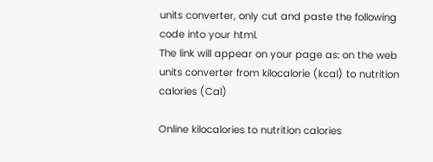units converter, only cut and paste the following code into your html.
The link will appear on your page as: on the web units converter from kilocalorie (kcal) to nutrition calories (Cal)

Online kilocalories to nutrition calories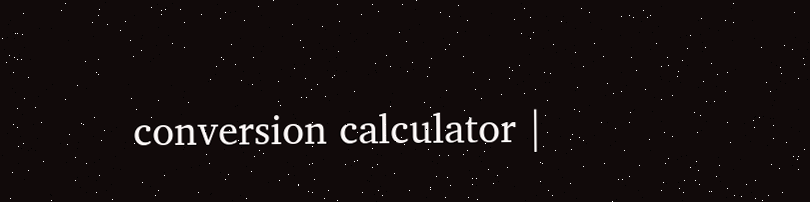conversion calculator |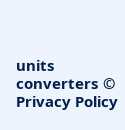units converters © Privacy Policy